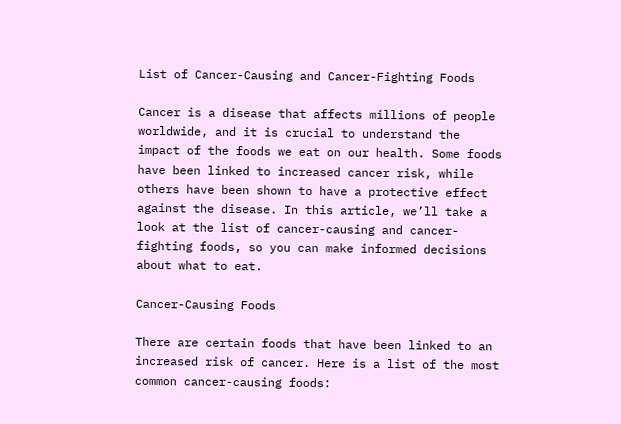List of Cancer-Causing and Cancer-Fighting Foods

Cancer is a disease that affects millions of people worldwide, and it is crucial to understand the impact of the foods we eat on our health. Some foods have been linked to increased cancer risk, while others have been shown to have a protective effect against the disease. In this article, we’ll take a look at the list of cancer-causing and cancer-fighting foods, so you can make informed decisions about what to eat.

Cancer-Causing Foods

There are certain foods that have been linked to an increased risk of cancer. Here is a list of the most common cancer-causing foods: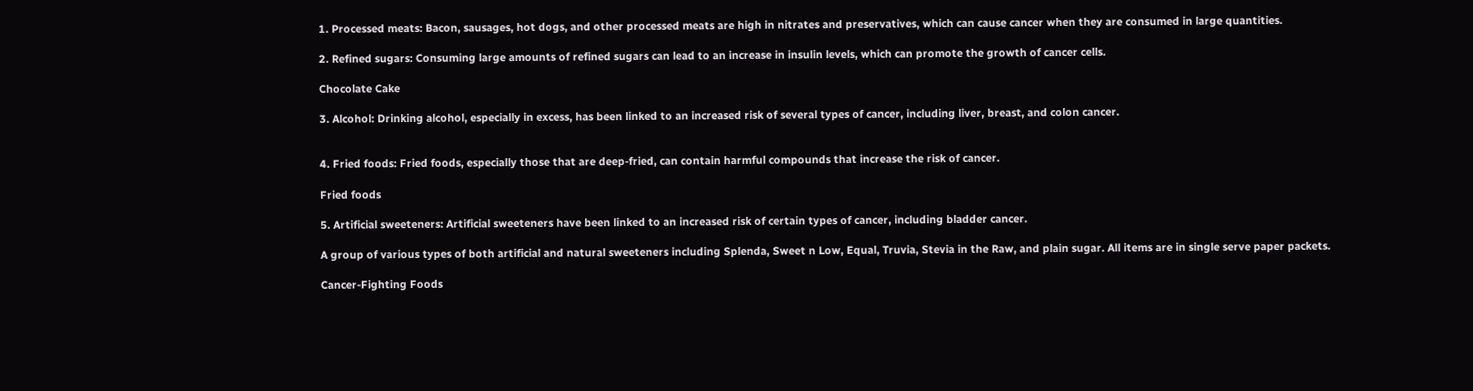1. Processed meats: Bacon, sausages, hot dogs, and other processed meats are high in nitrates and preservatives, which can cause cancer when they are consumed in large quantities.

2. Refined sugars: Consuming large amounts of refined sugars can lead to an increase in insulin levels, which can promote the growth of cancer cells.

Chocolate Cake

3. Alcohol: Drinking alcohol, especially in excess, has been linked to an increased risk of several types of cancer, including liver, breast, and colon cancer.


4. Fried foods: Fried foods, especially those that are deep-fried, can contain harmful compounds that increase the risk of cancer.

Fried foods

5. Artificial sweeteners: Artificial sweeteners have been linked to an increased risk of certain types of cancer, including bladder cancer.

A group of various types of both artificial and natural sweeteners including Splenda, Sweet n Low, Equal, Truvia, Stevia in the Raw, and plain sugar. All items are in single serve paper packets.

Cancer-Fighting Foods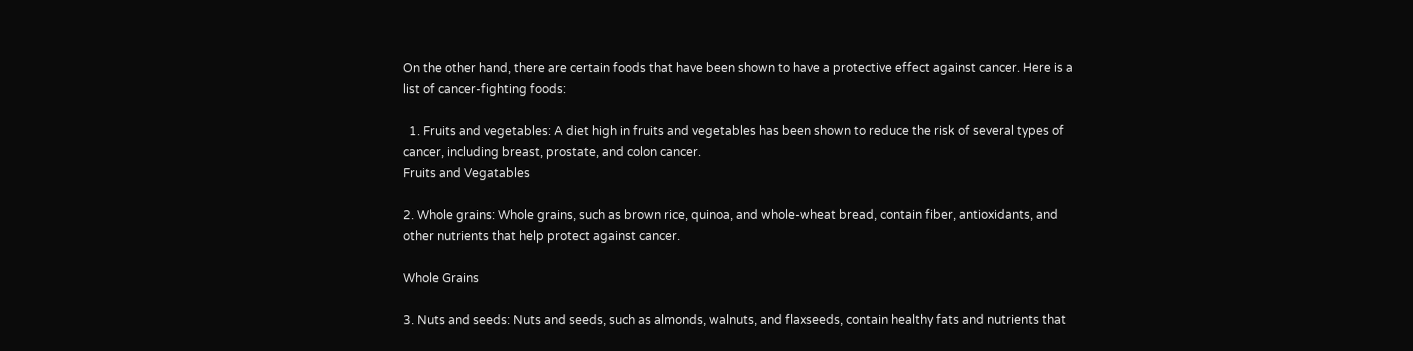On the other hand, there are certain foods that have been shown to have a protective effect against cancer. Here is a list of cancer-fighting foods:

  1. Fruits and vegetables: A diet high in fruits and vegetables has been shown to reduce the risk of several types of cancer, including breast, prostate, and colon cancer.
Fruits and Vegatables

2. Whole grains: Whole grains, such as brown rice, quinoa, and whole-wheat bread, contain fiber, antioxidants, and other nutrients that help protect against cancer.

Whole Grains

3. Nuts and seeds: Nuts and seeds, such as almonds, walnuts, and flaxseeds, contain healthy fats and nutrients that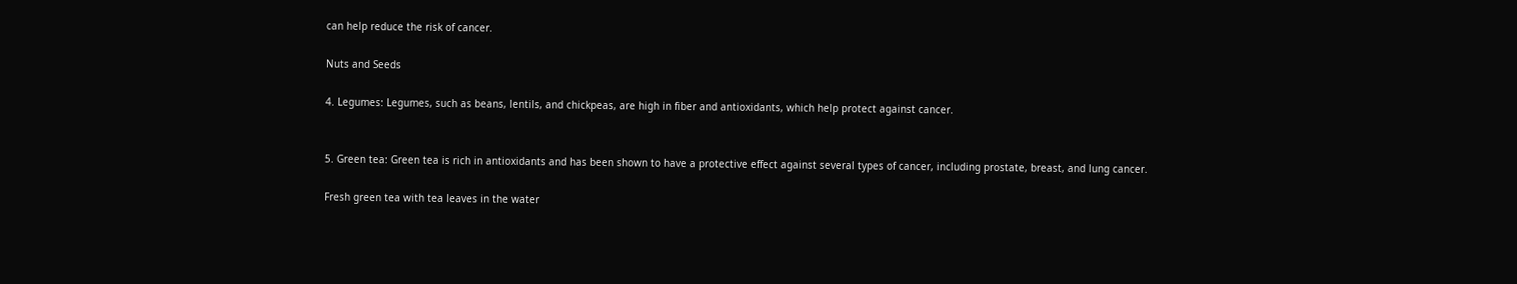can help reduce the risk of cancer.

Nuts and Seeds

4. Legumes: Legumes, such as beans, lentils, and chickpeas, are high in fiber and antioxidants, which help protect against cancer.


5. Green tea: Green tea is rich in antioxidants and has been shown to have a protective effect against several types of cancer, including prostate, breast, and lung cancer.

Fresh green tea with tea leaves in the water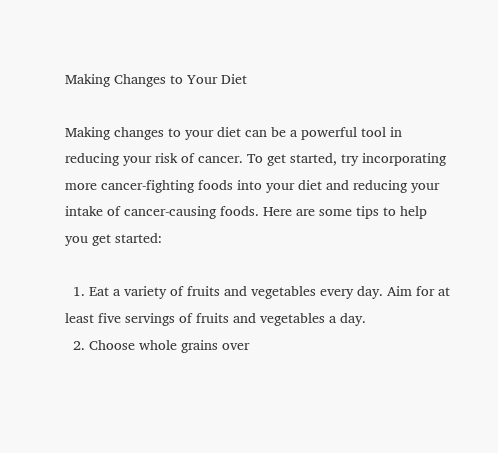Making Changes to Your Diet

Making changes to your diet can be a powerful tool in reducing your risk of cancer. To get started, try incorporating more cancer-fighting foods into your diet and reducing your intake of cancer-causing foods. Here are some tips to help you get started:

  1. Eat a variety of fruits and vegetables every day. Aim for at least five servings of fruits and vegetables a day.
  2. Choose whole grains over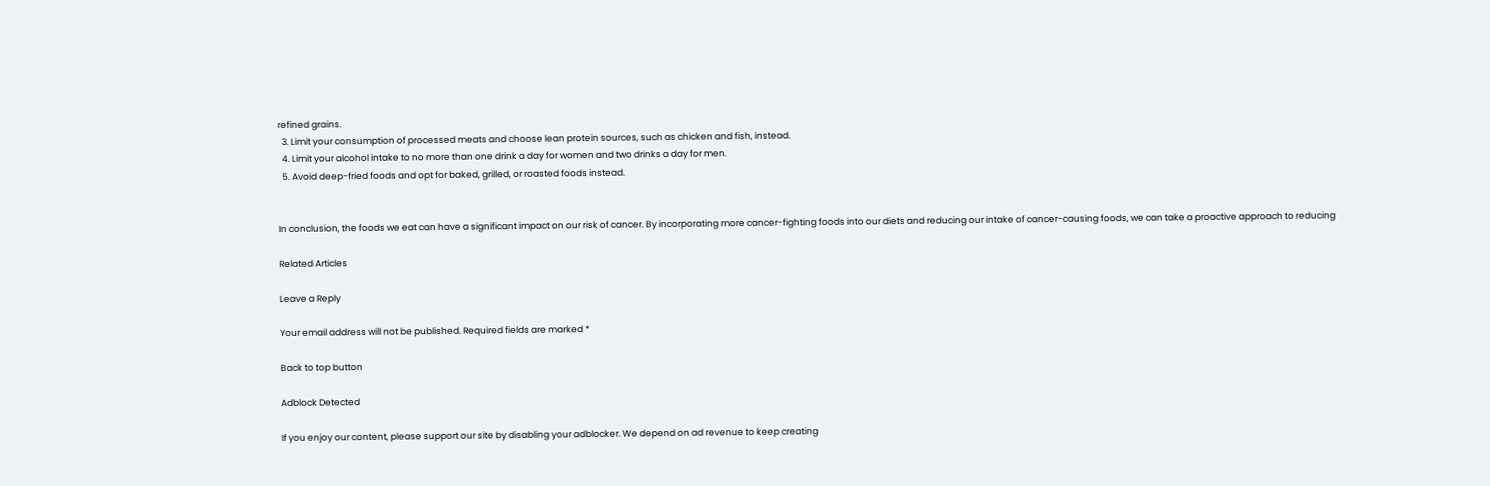refined grains.
  3. Limit your consumption of processed meats and choose lean protein sources, such as chicken and fish, instead.
  4. Limit your alcohol intake to no more than one drink a day for women and two drinks a day for men.
  5. Avoid deep-fried foods and opt for baked, grilled, or roasted foods instead.


In conclusion, the foods we eat can have a significant impact on our risk of cancer. By incorporating more cancer-fighting foods into our diets and reducing our intake of cancer-causing foods, we can take a proactive approach to reducing

Related Articles

Leave a Reply

Your email address will not be published. Required fields are marked *

Back to top button

Adblock Detected

If you enjoy our content, please support our site by disabling your adblocker. We depend on ad revenue to keep creating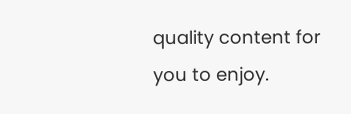quality content for you to enjoy.